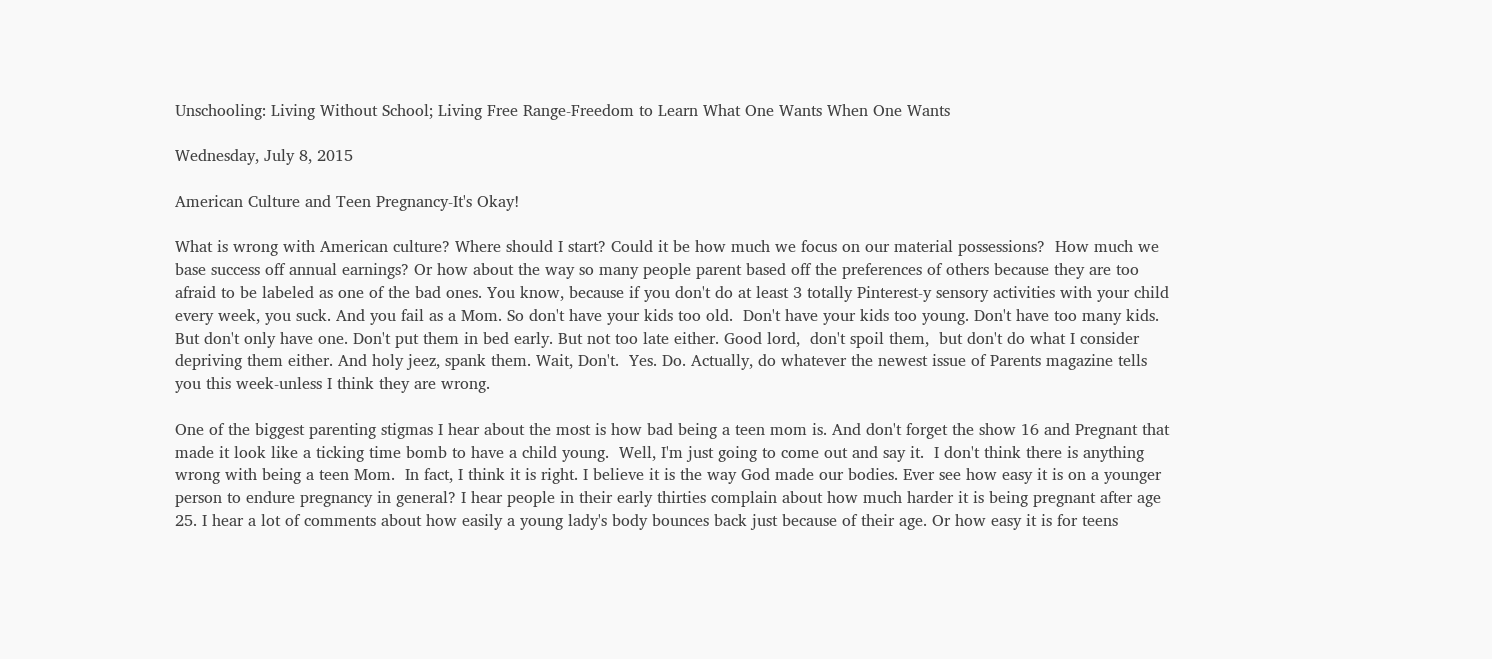Unschooling: Living Without School; Living Free Range-Freedom to Learn What One Wants When One Wants

Wednesday, July 8, 2015

American Culture and Teen Pregnancy-It's Okay!

What is wrong with American culture? Where should I start? Could it be how much we focus on our material possessions?  How much we base success off annual earnings? Or how about the way so many people parent based off the preferences of others because they are too afraid to be labeled as one of the bad ones. You know, because if you don't do at least 3 totally Pinterest-y sensory activities with your child every week, you suck. And you fail as a Mom. So don't have your kids too old.  Don't have your kids too young. Don't have too many kids.  But don't only have one. Don't put them in bed early. But not too late either. Good lord,  don't spoil them,  but don't do what I consider depriving them either. And holy jeez, spank them. Wait, Don't.  Yes. Do. Actually, do whatever the newest issue of Parents magazine tells you this week-unless I think they are wrong.

One of the biggest parenting stigmas I hear about the most is how bad being a teen mom is. And don't forget the show 16 and Pregnant that made it look like a ticking time bomb to have a child young.  Well, I'm just going to come out and say it.  I don't think there is anything wrong with being a teen Mom.  In fact, I think it is right. I believe it is the way God made our bodies. Ever see how easy it is on a younger person to endure pregnancy in general? I hear people in their early thirties complain about how much harder it is being pregnant after age 25. I hear a lot of comments about how easily a young lady's body bounces back just because of their age. Or how easy it is for teens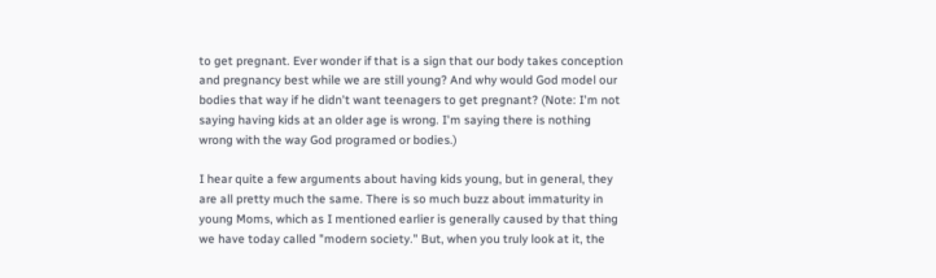to get pregnant. Ever wonder if that is a sign that our body takes conception and pregnancy best while we are still young? And why would God model our bodies that way if he didn't want teenagers to get pregnant? (Note: I'm not saying having kids at an older age is wrong. I'm saying there is nothing wrong with the way God programed or bodies.)

I hear quite a few arguments about having kids young, but in general, they are all pretty much the same. There is so much buzz about immaturity in young Moms, which as I mentioned earlier is generally caused by that thing we have today called "modern society." But, when you truly look at it, the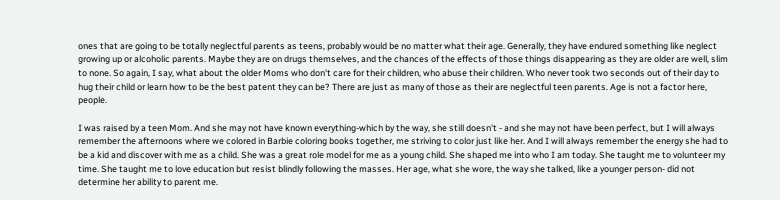ones that are going to be totally neglectful parents as teens, probably would be no matter what their age. Generally, they have endured something like neglect growing up or alcoholic parents. Maybe they are on drugs themselves, and the chances of the effects of those things disappearing as they are older are well, slim to none. So again, I say, what about the older Moms who don't care for their children, who abuse their children. Who never took two seconds out of their day to hug their child or learn how to be the best patent they can be? There are just as many of those as their are neglectful teen parents. Age is not a factor here, people.

I was raised by a teen Mom. And she may not have known everything-which by the way, she still doesn't - and she may not have been perfect, but I will always remember the afternoons where we colored in Barbie coloring books together, me striving to color just like her. And I will always remember the energy she had to be a kid and discover with me as a child. She was a great role model for me as a young child. She shaped me into who I am today. She taught me to volunteer my time. She taught me to love education but resist blindly following the masses. Her age, what she wore, the way she talked, like a younger person- did not determine her ability to parent me.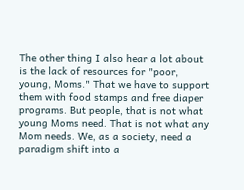The other thing I also hear a lot about is the lack of resources for "poor, young, Moms." That we have to support them with food stamps and free diaper programs. But people, that is not what young Moms need. That is not what any Mom needs. We, as a society, need a paradigm shift into a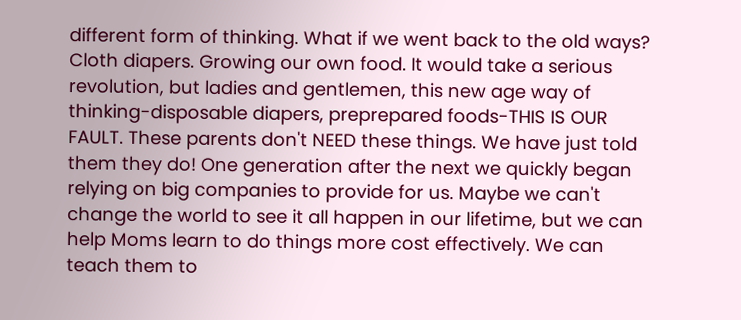different form of thinking. What if we went back to the old ways? Cloth diapers. Growing our own food. It would take a serious revolution, but ladies and gentlemen, this new age way of thinking-disposable diapers, preprepared foods-THIS IS OUR FAULT. These parents don't NEED these things. We have just told them they do! One generation after the next we quickly began relying on big companies to provide for us. Maybe we can't change the world to see it all happen in our lifetime, but we can help Moms learn to do things more cost effectively. We can teach them to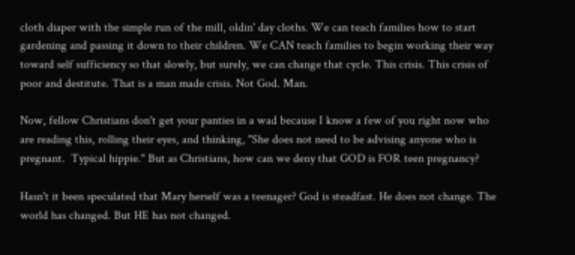cloth diaper with the simple run of the mill, oldin' day cloths. We can teach families how to start gardening and passing it down to their children. We CAN teach families to begin working their way toward self sufficiency so that slowly, but surely, we can change that cycle. This crisis. This crisis of poor and destitute. That is a man made crisis. Not God. Man.

Now, fellow Christians don't get your panties in a wad because I know a few of you right now who are reading this, rolling their eyes, and thinking, "She does not need to be advising anyone who is pregnant.  Typical hippie." But as Christians, how can we deny that GOD is FOR teen pregnancy?

Hasn't it been speculated that Mary herself was a teenager? God is steadfast. He does not change. The world has changed. But HE has not changed.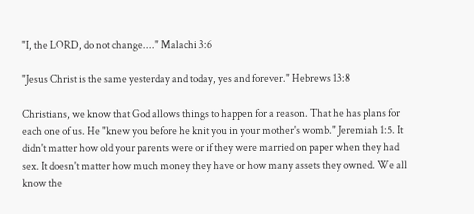"I, the LORD, do not change...." Malachi 3:6

"Jesus Christ is the same yesterday and today, yes and forever." Hebrews 13:8

Christians, we know that God allows things to happen for a reason. That he has plans for each one of us. He "knew you before he knit you in your mother's womb." Jeremiah 1:5. It didn't matter how old your parents were or if they were married on paper when they had sex. It doesn't matter how much money they have or how many assets they owned. We all know the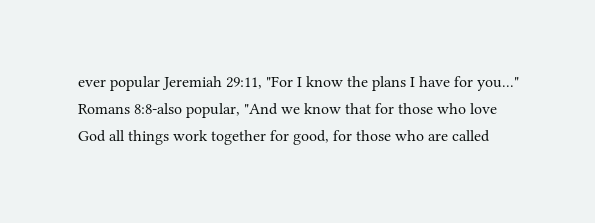ever popular Jeremiah 29:11, "For I know the plans I have for you..." Romans 8:8-also popular, "And we know that for those who love God all things work together for good, for those who are called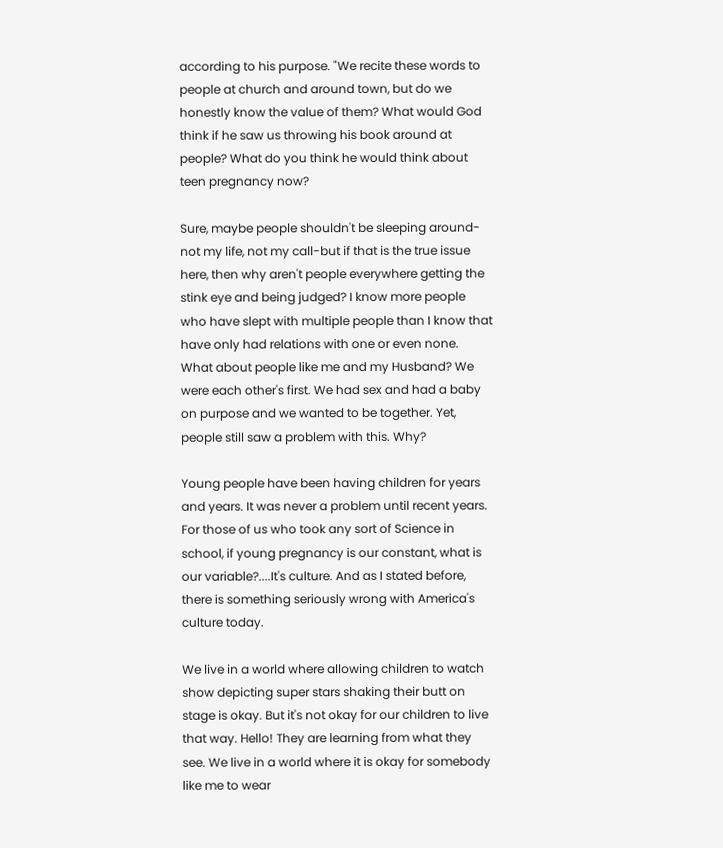according to his purpose. "We recite these words to people at church and around town, but do we honestly know the value of them? What would God think if he saw us throwing his book around at people? What do you think he would think about teen pregnancy now?

Sure, maybe people shouldn't be sleeping around-not my life, not my call-but if that is the true issue here, then why aren't people everywhere getting the stink eye and being judged? I know more people who have slept with multiple people than I know that have only had relations with one or even none. What about people like me and my Husband? We were each other's first. We had sex and had a baby on purpose and we wanted to be together. Yet, people still saw a problem with this. Why?

Young people have been having children for years and years. It was never a problem until recent years. For those of us who took any sort of Science in school, if young pregnancy is our constant, what is our variable?....It's culture. And as I stated before, there is something seriously wrong with America's culture today.

We live in a world where allowing children to watch show depicting super stars shaking their butt on stage is okay. But it's not okay for our children to live that way. Hello! They are learning from what they see. We live in a world where it is okay for somebody like me to wear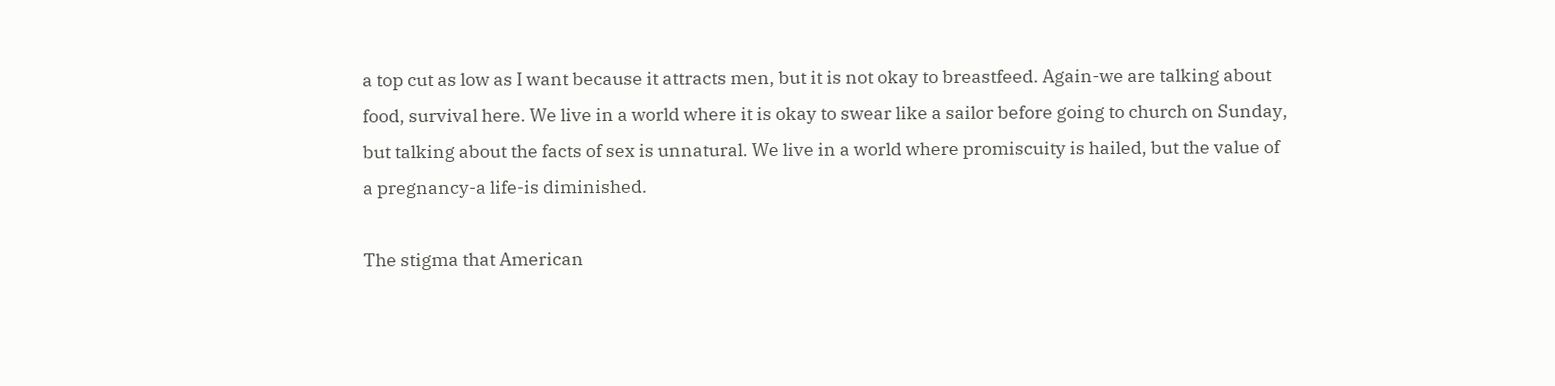a top cut as low as I want because it attracts men, but it is not okay to breastfeed. Again-we are talking about food, survival here. We live in a world where it is okay to swear like a sailor before going to church on Sunday, but talking about the facts of sex is unnatural. We live in a world where promiscuity is hailed, but the value of a pregnancy-a life-is diminished.

The stigma that American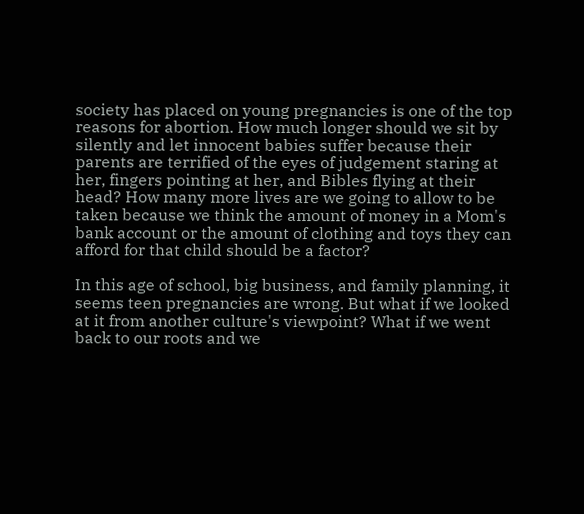society has placed on young pregnancies is one of the top reasons for abortion. How much longer should we sit by silently and let innocent babies suffer because their parents are terrified of the eyes of judgement staring at her, fingers pointing at her, and Bibles flying at their head? How many more lives are we going to allow to be taken because we think the amount of money in a Mom's bank account or the amount of clothing and toys they can afford for that child should be a factor?

In this age of school, big business, and family planning, it seems teen pregnancies are wrong. But what if we looked at it from another culture's viewpoint? What if we went back to our roots and we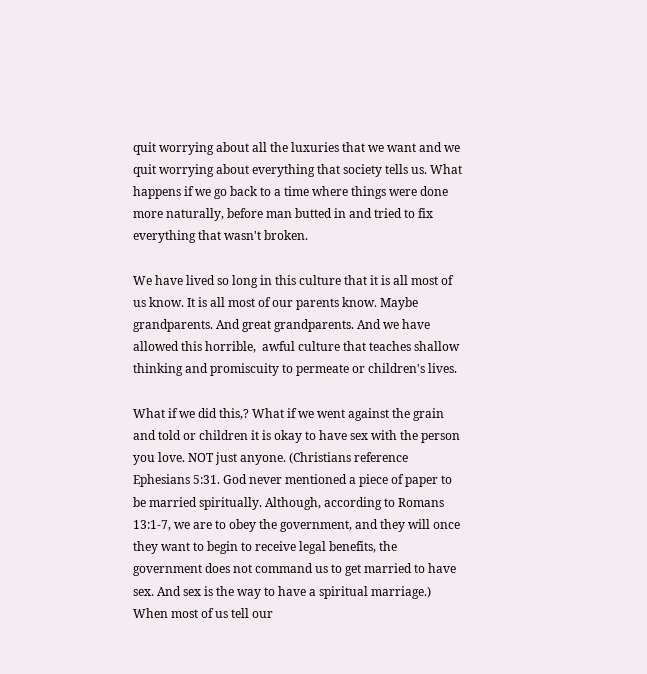quit worrying about all the luxuries that we want and we quit worrying about everything that society tells us. What happens if we go back to a time where things were done more naturally, before man butted in and tried to fix everything that wasn't broken.

We have lived so long in this culture that it is all most of us know. It is all most of our parents know. Maybe grandparents. And great grandparents. And we have allowed this horrible,  awful culture that teaches shallow thinking and promiscuity to permeate or children's lives.

What if we did this,? What if we went against the grain and told or children it is okay to have sex with the person you love. NOT just anyone. (Christians reference Ephesians 5:31. God never mentioned a piece of paper to be married spiritually. Although, according to Romans 13:1-7, we are to obey the government, and they will once they want to begin to receive legal benefits, the government does not command us to get married to have sex. And sex is the way to have a spiritual marriage.) When most of us tell our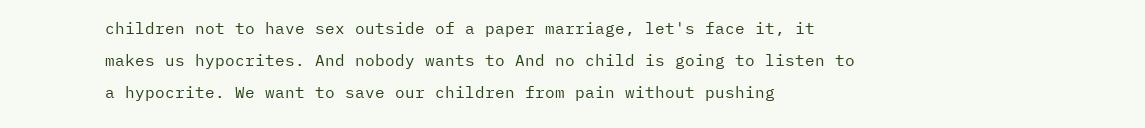children not to have sex outside of a paper marriage, let's face it, it makes us hypocrites. And nobody wants to And no child is going to listen to a hypocrite. We want to save our children from pain without pushing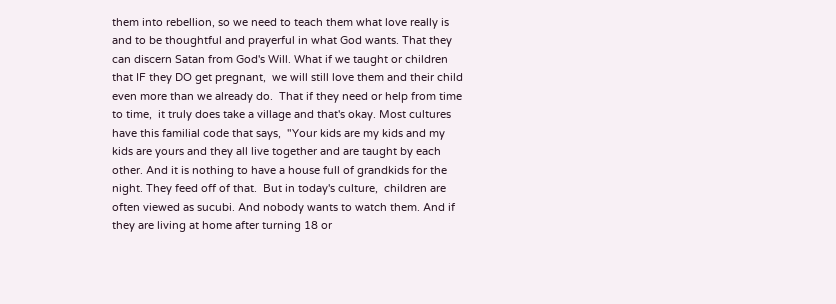them into rebellion, so we need to teach them what love really is and to be thoughtful and prayerful in what God wants. That they can discern Satan from God's Will. What if we taught or children that IF they DO get pregnant,  we will still love them and their child even more than we already do.  That if they need or help from time to time,  it truly does take a village and that's okay. Most cultures have this familial code that says,  "Your kids are my kids and my kids are yours and they all live together and are taught by each other. And it is nothing to have a house full of grandkids for the night. They feed off of that.  But in today's culture,  children are often viewed as sucubi. And nobody wants to watch them. And if they are living at home after turning 18 or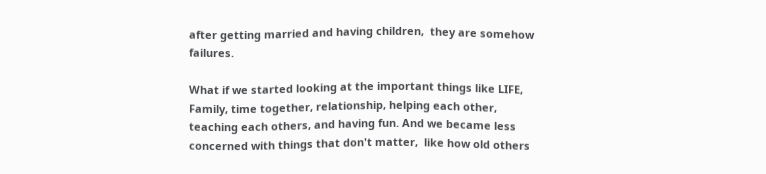after getting married and having children,  they are somehow failures.

What if we started looking at the important things like LIFE, Family, time together, relationship, helping each other, teaching each others, and having fun. And we became less concerned with things that don't matter,  like how old others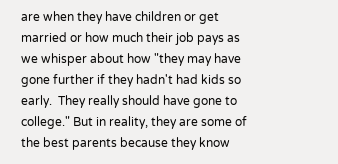are when they have children or get married or how much their job pays as we whisper about how "they may have gone further if they hadn't had kids so early.  They really should have gone to college." But in reality, they are some of the best parents because they know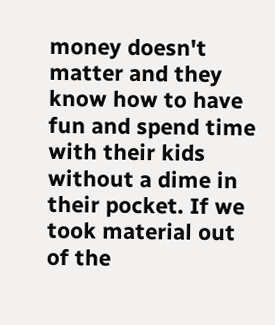money doesn't matter and they know how to have fun and spend time with their kids without a dime in their pocket. If we took material out of the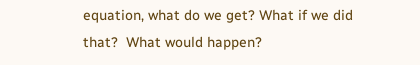equation, what do we get? What if we did that?  What would happen?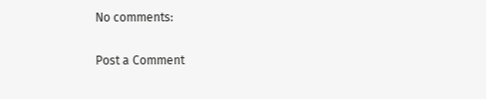No comments:

Post a Comment